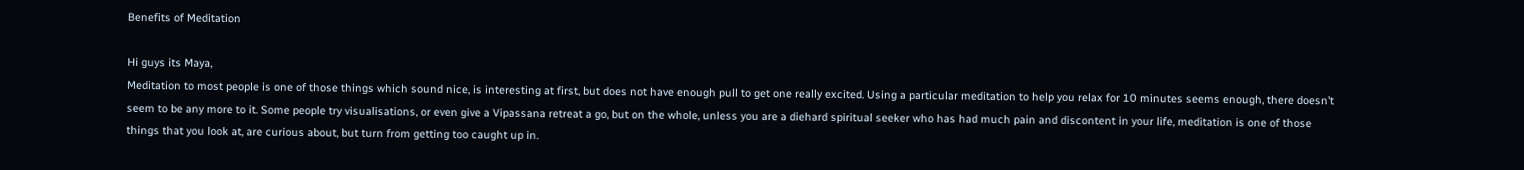Benefits of Meditation

Hi guys its Maya,
Meditation to most people is one of those things which sound nice, is interesting at first, but does not have enough pull to get one really excited. Using a particular meditation to help you relax for 10 minutes seems enough, there doesn’t seem to be any more to it. Some people try visualisations, or even give a Vipassana retreat a go, but on the whole, unless you are a diehard spiritual seeker who has had much pain and discontent in your life, meditation is one of those things that you look at, are curious about, but turn from getting too caught up in.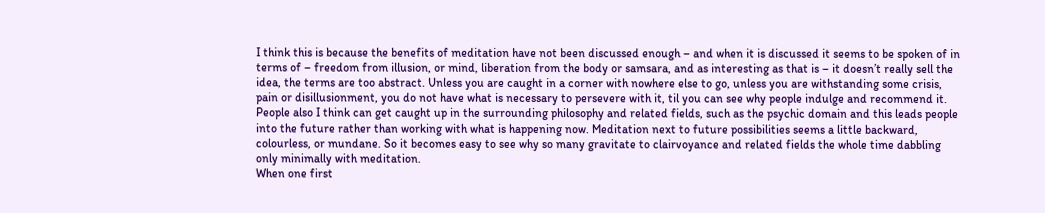I think this is because the benefits of meditation have not been discussed enough – and when it is discussed it seems to be spoken of in terms of – freedom from illusion, or mind, liberation from the body or samsara, and as interesting as that is – it doesn’t really sell the idea, the terms are too abstract. Unless you are caught in a corner with nowhere else to go, unless you are withstanding some crisis, pain or disillusionment, you do not have what is necessary to persevere with it, til you can see why people indulge and recommend it.
People also I think can get caught up in the surrounding philosophy and related fields, such as the psychic domain and this leads people into the future rather than working with what is happening now. Meditation next to future possibilities seems a little backward, colourless, or mundane. So it becomes easy to see why so many gravitate to clairvoyance and related fields the whole time dabbling only minimally with meditation.
When one first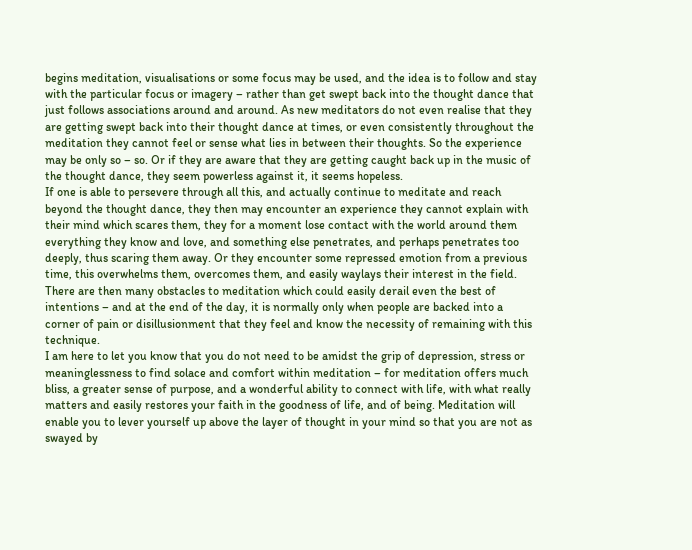begins meditation, visualisations or some focus may be used, and the idea is to follow and stay with the particular focus or imagery – rather than get swept back into the thought dance that just follows associations around and around. As new meditators do not even realise that they are getting swept back into their thought dance at times, or even consistently throughout the meditation they cannot feel or sense what lies in between their thoughts. So the experience may be only so – so. Or if they are aware that they are getting caught back up in the music of the thought dance, they seem powerless against it, it seems hopeless.
If one is able to persevere through all this, and actually continue to meditate and reach beyond the thought dance, they then may encounter an experience they cannot explain with their mind which scares them, they for a moment lose contact with the world around them everything they know and love, and something else penetrates, and perhaps penetrates too deeply, thus scaring them away. Or they encounter some repressed emotion from a previous time, this overwhelms them, overcomes them, and easily waylays their interest in the field.
There are then many obstacles to meditation which could easily derail even the best of intentions – and at the end of the day, it is normally only when people are backed into a corner of pain or disillusionment that they feel and know the necessity of remaining with this technique.
I am here to let you know that you do not need to be amidst the grip of depression, stress or meaninglessness to find solace and comfort within meditation – for meditation offers much bliss, a greater sense of purpose, and a wonderful ability to connect with life, with what really matters and easily restores your faith in the goodness of life, and of being. Meditation will enable you to lever yourself up above the layer of thought in your mind so that you are not as swayed by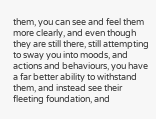them, you can see and feel them more clearly, and even though they are still there, still attempting to sway you into moods, and actions and behaviours, you have a far better ability to withstand them, and instead see their fleeting foundation, and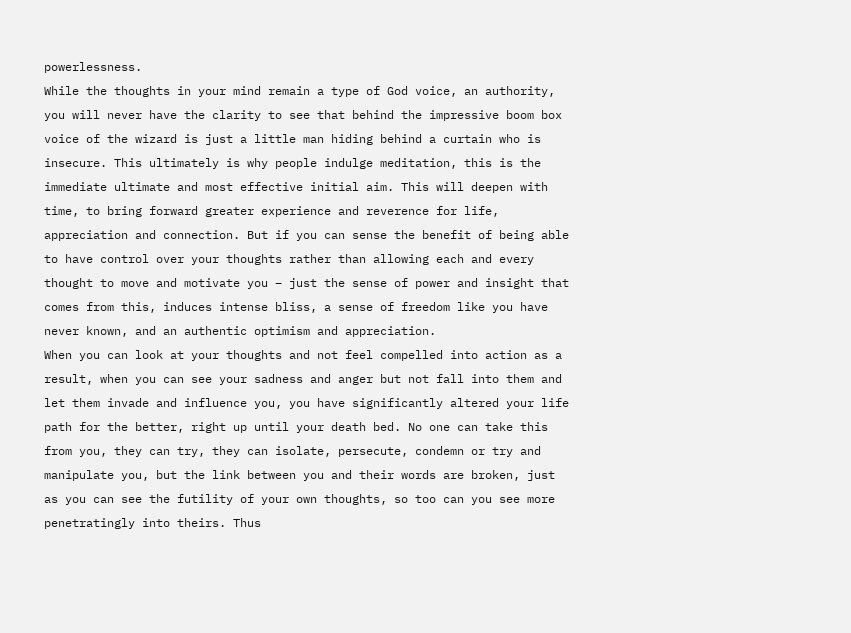powerlessness.
While the thoughts in your mind remain a type of God voice, an authority, you will never have the clarity to see that behind the impressive boom box voice of the wizard is just a little man hiding behind a curtain who is insecure. This ultimately is why people indulge meditation, this is the immediate ultimate and most effective initial aim. This will deepen with time, to bring forward greater experience and reverence for life, appreciation and connection. But if you can sense the benefit of being able to have control over your thoughts rather than allowing each and every thought to move and motivate you – just the sense of power and insight that comes from this, induces intense bliss, a sense of freedom like you have never known, and an authentic optimism and appreciation.
When you can look at your thoughts and not feel compelled into action as a result, when you can see your sadness and anger but not fall into them and let them invade and influence you, you have significantly altered your life path for the better, right up until your death bed. No one can take this from you, they can try, they can isolate, persecute, condemn or try and manipulate you, but the link between you and their words are broken, just as you can see the futility of your own thoughts, so too can you see more penetratingly into theirs. Thus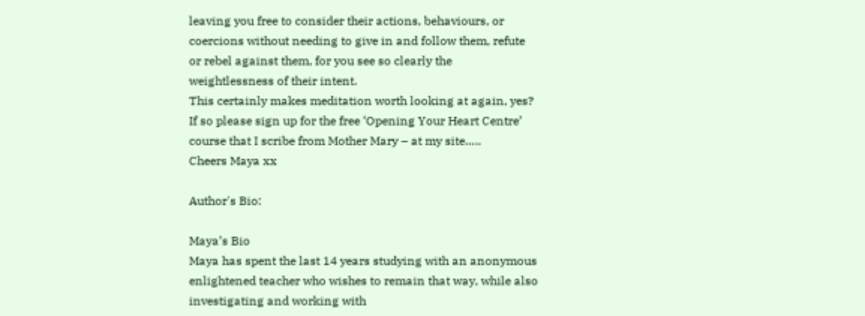leaving you free to consider their actions, behaviours, or coercions without needing to give in and follow them, refute or rebel against them, for you see so clearly the weightlessness of their intent.
This certainly makes meditation worth looking at again, yes? If so please sign up for the free ‘Opening Your Heart Centre’ course that I scribe from Mother Mary – at my site…..
Cheers Maya xx

Author's Bio:

Maya’s Bio
Maya has spent the last 14 years studying with an anonymous enlightened teacher who wishes to remain that way, while also investigating and working with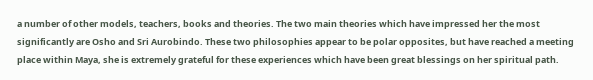a number of other models, teachers, books and theories. The two main theories which have impressed her the most significantly are Osho and Sri Aurobindo. These two philosophies appear to be polar opposites, but have reached a meeting place within Maya, she is extremely grateful for these experiences which have been great blessings on her spiritual path.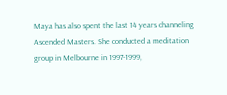Maya has also spent the last 14 years channeling Ascended Masters. She conducted a meditation group in Melbourne in 1997-1999,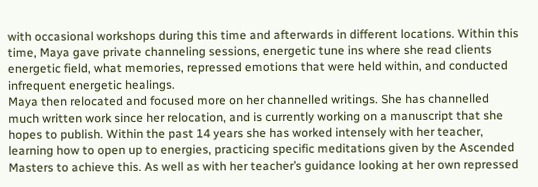with occasional workshops during this time and afterwards in different locations. Within this time, Maya gave private channeling sessions, energetic tune ins where she read clients energetic field, what memories, repressed emotions that were held within, and conducted infrequent energetic healings.
Maya then relocated and focused more on her channelled writings. She has channelled much written work since her relocation, and is currently working on a manuscript that she hopes to publish. Within the past 14 years she has worked intensely with her teacher, learning how to open up to energies, practicing specific meditations given by the Ascended Masters to achieve this. As well as with her teacher’s guidance looking at her own repressed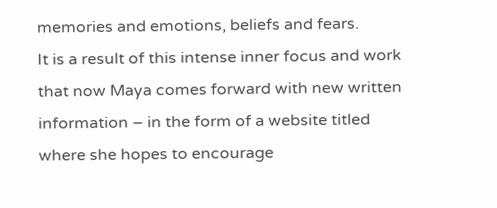memories and emotions, beliefs and fears.
It is a result of this intense inner focus and work that now Maya comes forward with new written information – in the form of a website titled where she hopes to encourage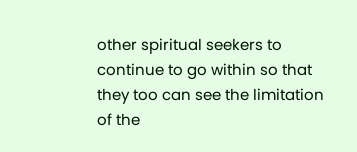other spiritual seekers to continue to go within so that they too can see the limitation of the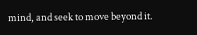mind, and seek to move beyond it.